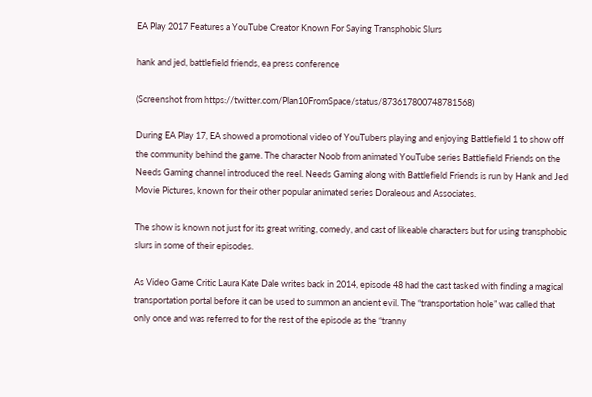EA Play 2017 Features a YouTube Creator Known For Saying Transphobic Slurs

hank and jed, battlefield friends, ea press conference

(Screenshot from https://twitter.com/Plan10FromSpace/status/873617800748781568)

During EA Play 17, EA showed a promotional video of YouTubers playing and enjoying Battlefield 1 to show off the community behind the game. The character Noob from animated YouTube series Battlefield Friends on the Needs Gaming channel introduced the reel. Needs Gaming along with Battlefield Friends is run by Hank and Jed Movie Pictures, known for their other popular animated series Doraleous and Associates.

The show is known not just for its great writing, comedy, and cast of likeable characters but for using transphobic slurs in some of their episodes.

As Video Game Critic Laura Kate Dale writes back in 2014, episode 48 had the cast tasked with finding a magical transportation portal before it can be used to summon an ancient evil. The “transportation hole” was called that only once and was referred to for the rest of the episode as the “tranny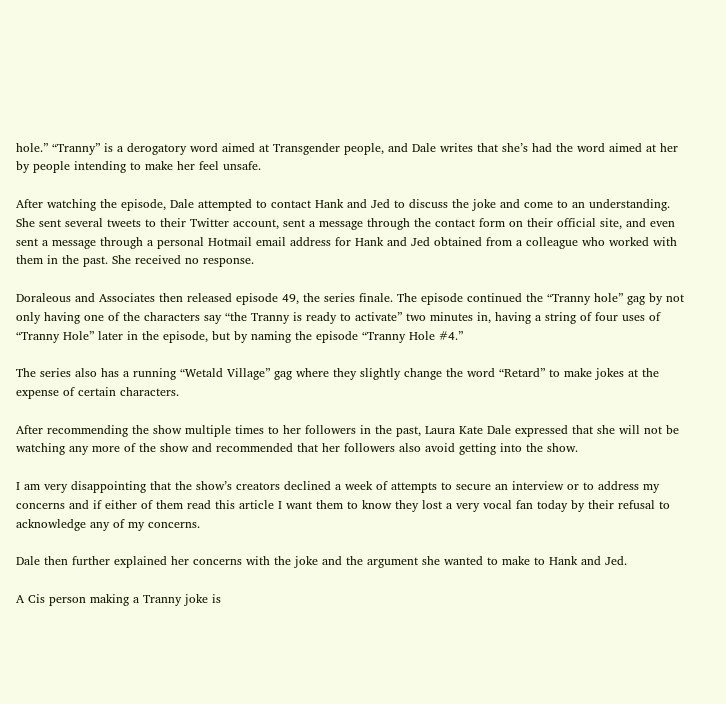hole.” “Tranny” is a derogatory word aimed at Transgender people, and Dale writes that she’s had the word aimed at her by people intending to make her feel unsafe.

After watching the episode, Dale attempted to contact Hank and Jed to discuss the joke and come to an understanding. She sent several tweets to their Twitter account, sent a message through the contact form on their official site, and even sent a message through a personal Hotmail email address for Hank and Jed obtained from a colleague who worked with them in the past. She received no response.

Doraleous and Associates then released episode 49, the series finale. The episode continued the “Tranny hole” gag by not only having one of the characters say “the Tranny is ready to activate” two minutes in, having a string of four uses of “Tranny Hole” later in the episode, but by naming the episode “Tranny Hole #4.”

The series also has a running “Wetald Village” gag where they slightly change the word “Retard” to make jokes at the expense of certain characters.

After recommending the show multiple times to her followers in the past, Laura Kate Dale expressed that she will not be watching any more of the show and recommended that her followers also avoid getting into the show.

I am very disappointing that the show’s creators declined a week of attempts to secure an interview or to address my concerns and if either of them read this article I want them to know they lost a very vocal fan today by their refusal to acknowledge any of my concerns.

Dale then further explained her concerns with the joke and the argument she wanted to make to Hank and Jed.

A Cis person making a Tranny joke is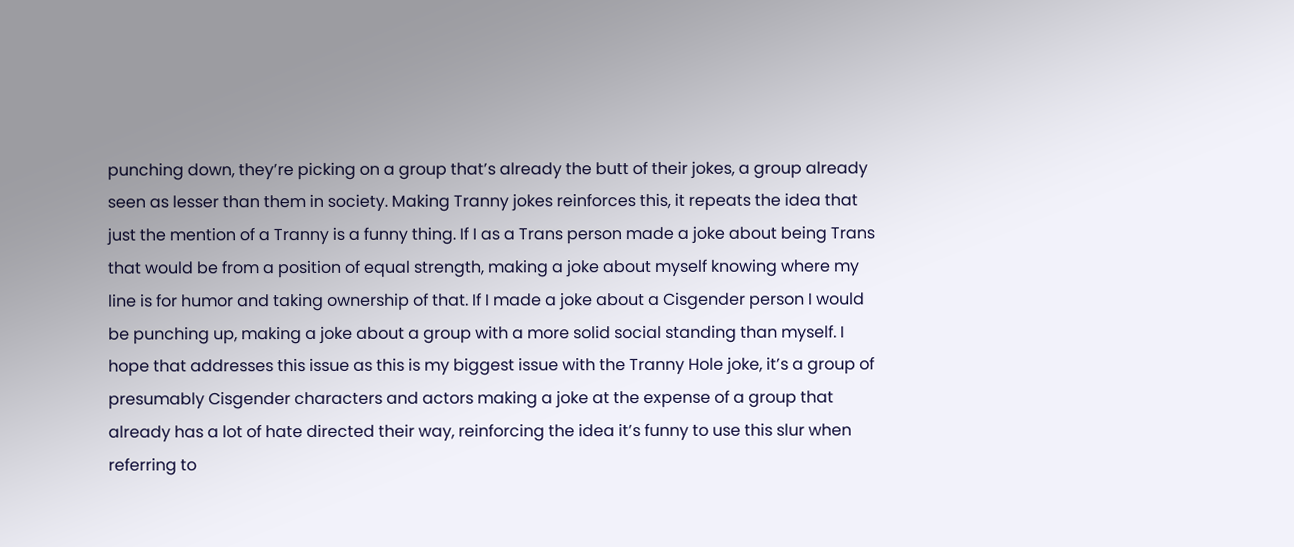punching down, they’re picking on a group that’s already the butt of their jokes, a group already seen as lesser than them in society. Making Tranny jokes reinforces this, it repeats the idea that just the mention of a Tranny is a funny thing. If I as a Trans person made a joke about being Trans that would be from a position of equal strength, making a joke about myself knowing where my line is for humor and taking ownership of that. If I made a joke about a Cisgender person I would be punching up, making a joke about a group with a more solid social standing than myself. I hope that addresses this issue as this is my biggest issue with the Tranny Hole joke, it’s a group of presumably Cisgender characters and actors making a joke at the expense of a group that already has a lot of hate directed their way, reinforcing the idea it’s funny to use this slur when referring to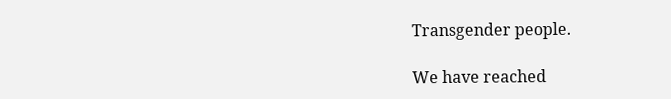Transgender people.

We have reached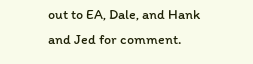out to EA, Dale, and Hank and Jed for comment.